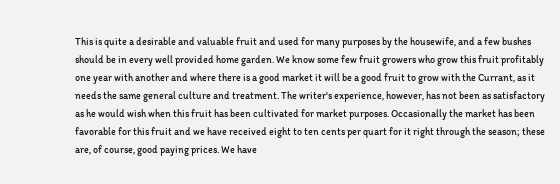This is quite a desirable and valuable fruit and used for many purposes by the housewife, and a few bushes should be in every well provided home garden. We know some few fruit growers who grow this fruit profitably one year with another and where there is a good market it will be a good fruit to grow with the Currant, as it needs the same general culture and treatment. The writer's experience, however, has not been as satisfactory as he would wish when this fruit has been cultivated for market purposes. Occasionally the market has been favorable for this fruit and we have received eight to ten cents per quart for it right through the season; these are, of course, good paying prices. We have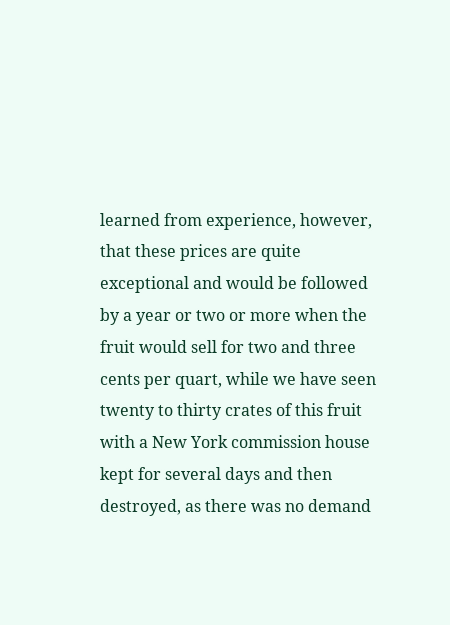learned from experience, however, that these prices are quite exceptional and would be followed by a year or two or more when the fruit would sell for two and three cents per quart, while we have seen twenty to thirty crates of this fruit with a New York commission house kept for several days and then destroyed, as there was no demand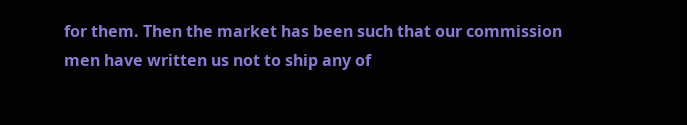for them. Then the market has been such that our commission men have written us not to ship any of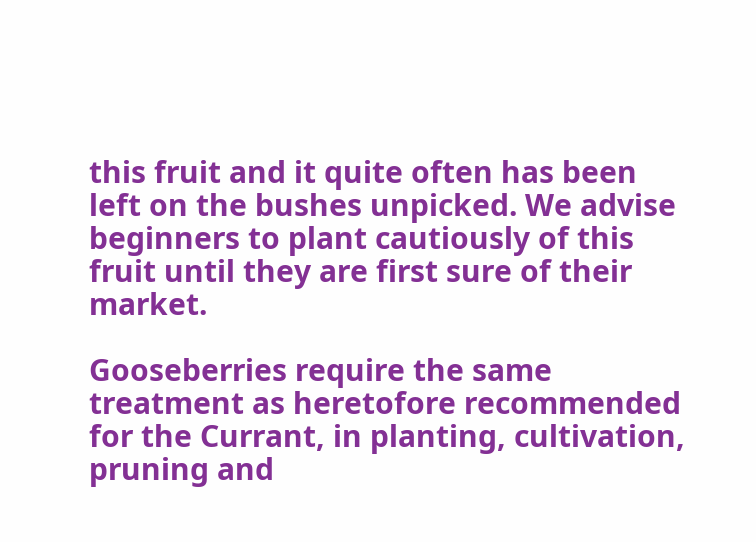this fruit and it quite often has been left on the bushes unpicked. We advise beginners to plant cautiously of this fruit until they are first sure of their market.

Gooseberries require the same treatment as heretofore recommended for the Currant, in planting, cultivation, pruning and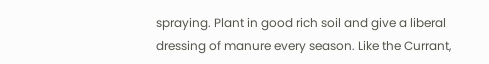spraying. Plant in good rich soil and give a liberal dressing of manure every season. Like the Currant,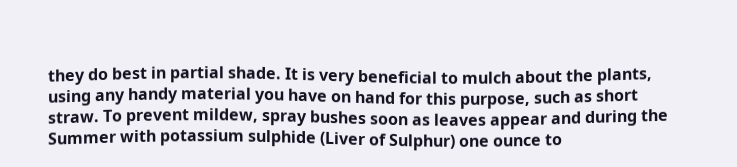they do best in partial shade. It is very beneficial to mulch about the plants, using any handy material you have on hand for this purpose, such as short straw. To prevent mildew, spray bushes soon as leaves appear and during the Summer with potassium sulphide (Liver of Sulphur) one ounce to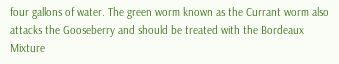four gallons of water. The green worm known as the Currant worm also attacks the Gooseberry and should be treated with the Bordeaux Mixture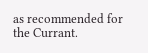as recommended for the Currant.